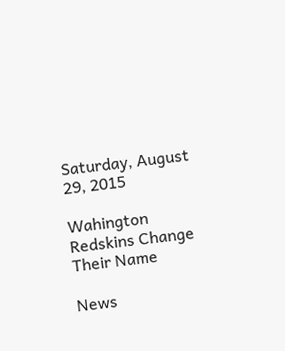Saturday, August 29, 2015

Wahington Redskins Change Their Name

News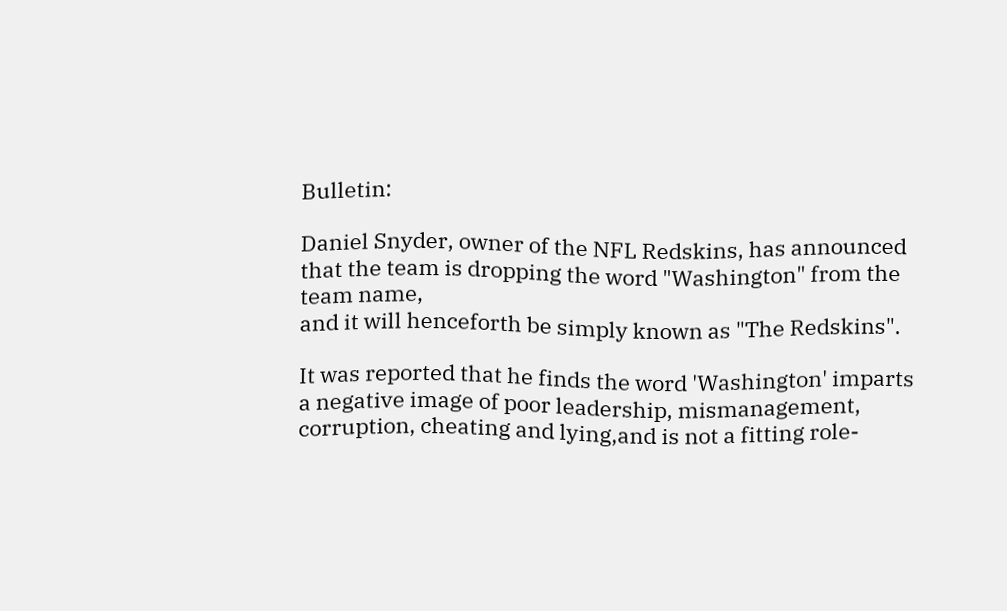Bulletin:

Daniel Snyder, owner of the NFL Redskins, has announced that the team is dropping the word "Washington" from the team name,
and it will henceforth be simply known as "The Redskins".

It was reported that he finds the word 'Washington' imparts a negative image of poor leadership, mismanagement, corruption, cheating and lying,and is not a fitting role-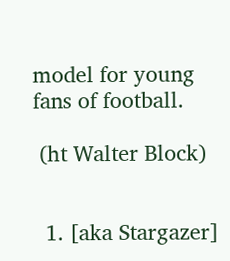model for young fans of football.

 (ht Walter Block)


  1. [aka Stargazer]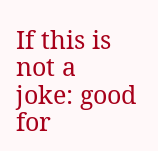If this is not a joke: good for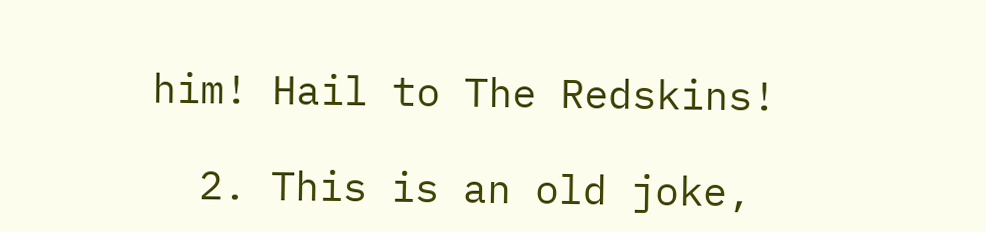him! Hail to The Redskins!

  2. This is an old joke,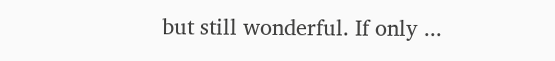but still wonderful. If only ...